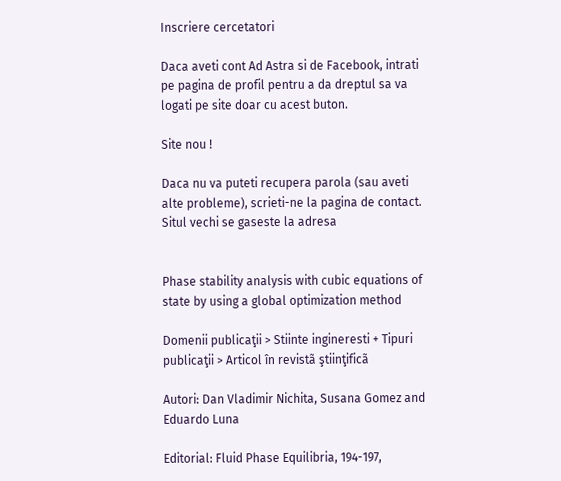Inscriere cercetatori

Daca aveti cont Ad Astra si de Facebook, intrati pe pagina de profil pentru a da dreptul sa va logati pe site doar cu acest buton.

Site nou !

Daca nu va puteti recupera parola (sau aveti alte probleme), scrieti-ne la pagina de contact. Situl vechi se gaseste la adresa


Phase stability analysis with cubic equations of state by using a global optimization method

Domenii publicaţii > Stiinte ingineresti + Tipuri publicaţii > Articol în revistã ştiinţificã

Autori: Dan Vladimir Nichita, Susana Gomez and Eduardo Luna

Editorial: Fluid Phase Equilibria, 194-197,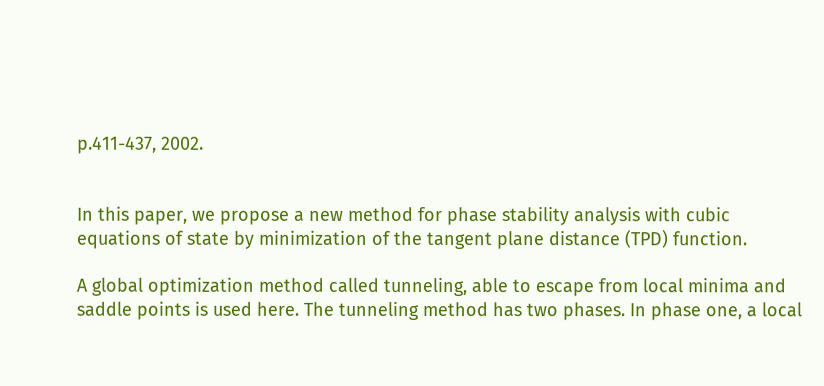p.411-437, 2002.


In this paper, we propose a new method for phase stability analysis with cubic equations of state by minimization of the tangent plane distance (TPD) function.

A global optimization method called tunneling, able to escape from local minima and saddle points is used here. The tunneling method has two phases. In phase one, a local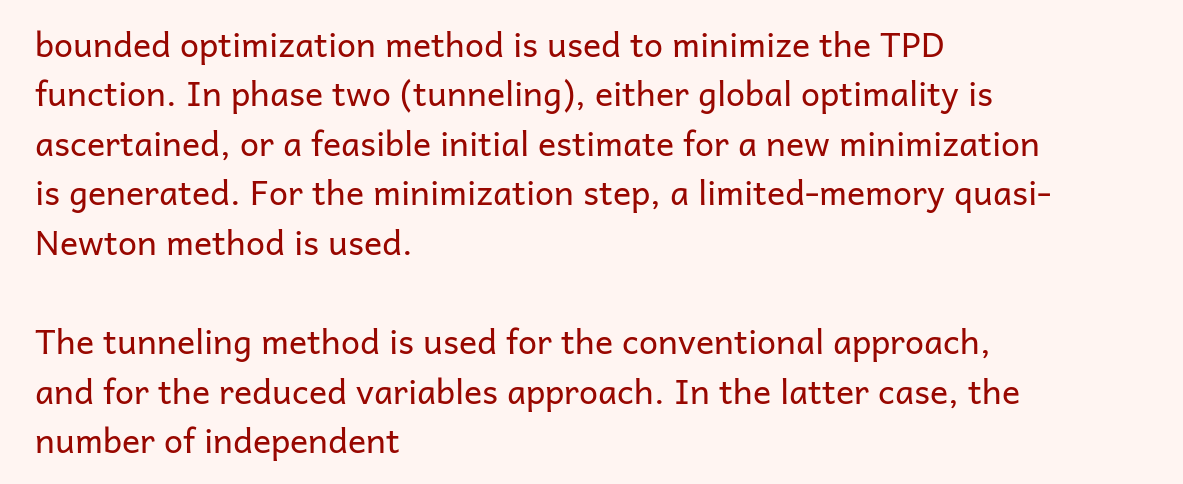bounded optimization method is used to minimize the TPD function. In phase two (tunneling), either global optimality is ascertained, or a feasible initial estimate for a new minimization is generated. For the minimization step, a limited-memory quasi-Newton method is used.

The tunneling method is used for the conventional approach, and for the reduced variables approach. In the latter case, the number of independent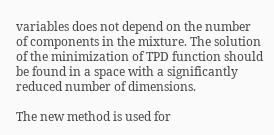variables does not depend on the number of components in the mixture. The solution of the minimization of TPD function should be found in a space with a significantly reduced number of dimensions.

The new method is used for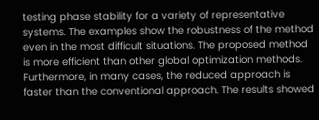testing phase stability for a variety of representative systems. The examples show the robustness of the method even in the most difficult situations. The proposed method is more efficient than other global optimization methods. Furthermore, in many cases, the reduced approach is faster than the conventional approach. The results showed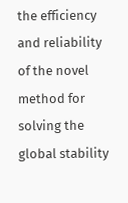the efficiency and reliability of the novel method for solving the global stability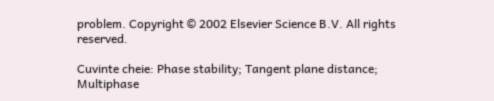problem. Copyright © 2002 Elsevier Science B.V. All rights reserved.

Cuvinte cheie: Phase stability; Tangent plane distance; Multiphase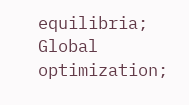equilibria; Global optimization;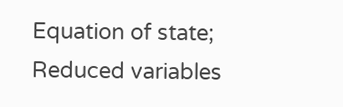Equation of state; Reduced variables